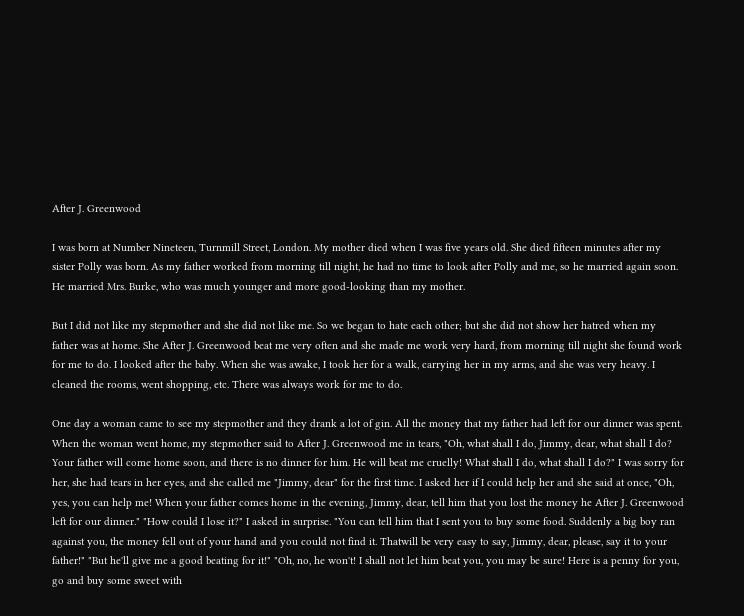After J. Greenwood

I was born at Number Nineteen, Turnmill Street, London. My mother died when I was five years old. She died fifteen minutes after my sister Polly was born. As my father worked from morning till night, he had no time to look after Polly and me, so he married again soon. He married Mrs. Burke, who was much younger and more good-looking than my mother.

But I did not like my stepmother and she did not like me. So we began to hate each other; but she did not show her hatred when my father was at home. She After J. Greenwood beat me very often and she made me work very hard, from morning till night she found work for me to do. I looked after the baby. When she was awake, I took her for a walk, carrying her in my arms, and she was very heavy. I cleaned the rooms, went shopping, etc. There was always work for me to do.

One day a woman came to see my stepmother and they drank a lot of gin. All the money that my father had left for our dinner was spent. When the woman went home, my stepmother said to After J. Greenwood me in tears, "Oh, what shall I do, Jimmy, dear, what shall I do? Your father will come home soon, and there is no dinner for him. He will beat me cruelly! What shall I do, what shall I do?" I was sorry for her, she had tears in her eyes, and she called me "Jimmy, dear" for the first time. I asked her if I could help her and she said at once, "Oh, yes, you can help me! When your father comes home in the evening, Jimmy, dear, tell him that you lost the money he After J. Greenwood left for our dinner." "How could I lose it?" I asked in surprise. "You can tell him that I sent you to buy some food. Suddenly a big boy ran against you, the money fell out of your hand and you could not find it. Thatwill be very easy to say, Jimmy, dear, please, say it to your father!" "But he'll give me a good beating for it!" "Oh, no, he won't! I shall not let him beat you, you may be sure! Here is a penny for you, go and buy some sweet with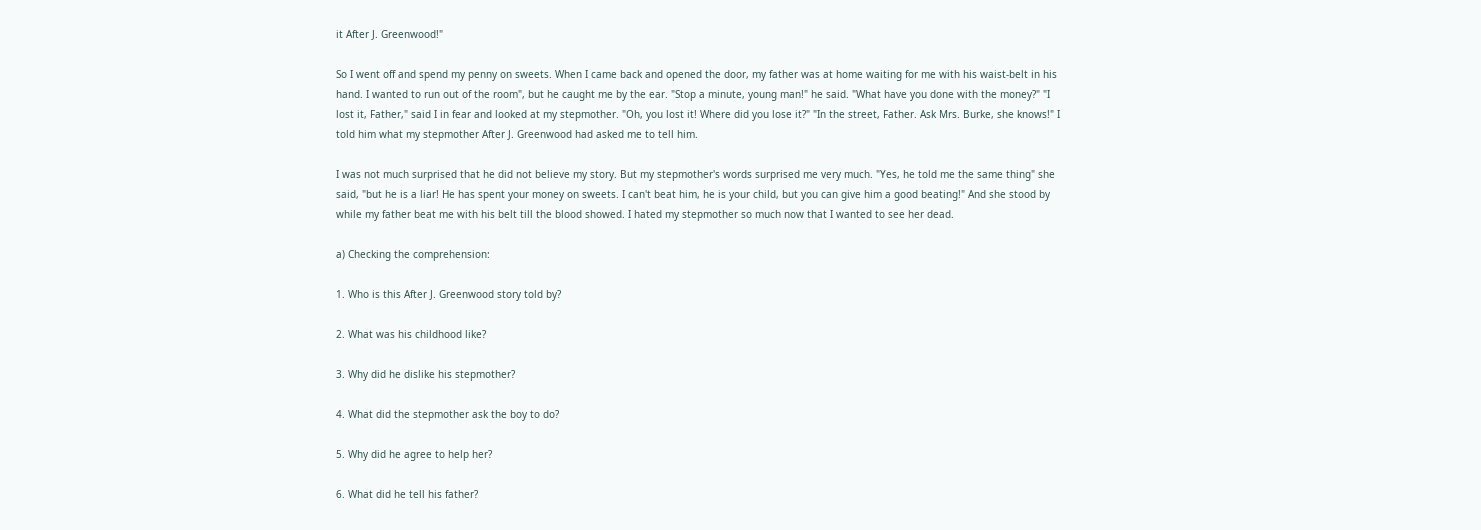it After J. Greenwood!"

So I went off and spend my penny on sweets. When I came back and opened the door, my father was at home waiting for me with his waist-belt in his hand. I wanted to run out of the room", but he caught me by the ear. "Stop a minute, young man!" he said. "What have you done with the money?" "I lost it, Father," said I in fear and looked at my stepmother. "Oh, you lost it! Where did you lose it?" "In the street, Father. Ask Mrs. Burke, she knows!" I told him what my stepmother After J. Greenwood had asked me to tell him.

I was not much surprised that he did not believe my story. But my stepmother's words surprised me very much. "Yes, he told me the same thing" she said, "but he is a liar! He has spent your money on sweets. I can't beat him, he is your child, but you can give him a good beating!" And she stood by while my father beat me with his belt till the blood showed. I hated my stepmother so much now that I wanted to see her dead.

a) Checking the comprehension:

1. Who is this After J. Greenwood story told by?

2. What was his childhood like?

3. Why did he dislike his stepmother?

4. What did the stepmother ask the boy to do?

5. Why did he agree to help her?

6. What did he tell his father?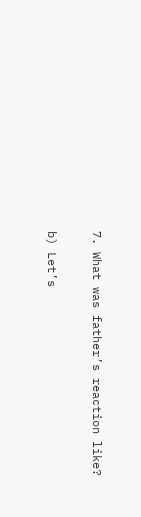7. What was father’s reaction like?

b) Let’s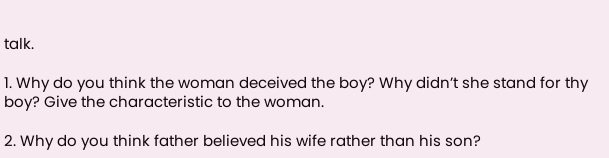talk.

1. Why do you think the woman deceived the boy? Why didn’t she stand for thy boy? Give the characteristic to the woman.

2. Why do you think father believed his wife rather than his son?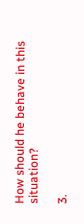How should he behave in this situation?

3.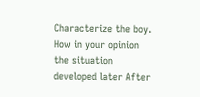Characterize the boy. How in your opinion the situation developed later After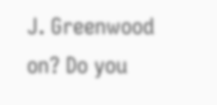J. Greenwood on? Do you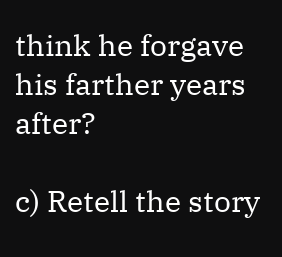think he forgave his farther years after?

c) Retell the story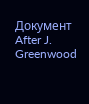Документ After J. Greenwood